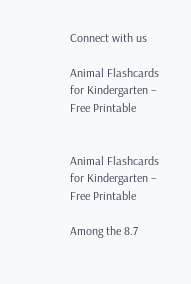Connect with us

Animal Flashcards for Kindergarten – Free Printable


Animal Flashcards for Kindergarten – Free Printable

Among the 8.7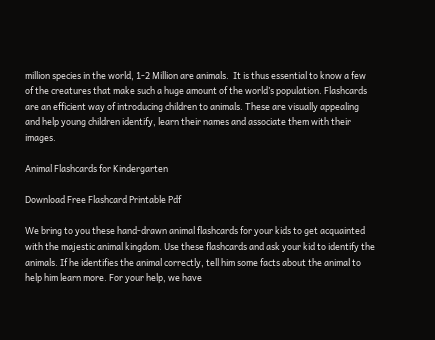million species in the world, 1-2 Million are animals.  It is thus essential to know a few of the creatures that make such a huge amount of the world’s population. Flashcards are an efficient way of introducing children to animals. These are visually appealing and help young children identify, learn their names and associate them with their images.

Animal Flashcards for Kindergarten

Download Free Flashcard Printable Pdf

We bring to you these hand-drawn animal flashcards for your kids to get acquainted with the majestic animal kingdom. Use these flashcards and ask your kid to identify the animals. If he identifies the animal correctly, tell him some facts about the animal to help him learn more. For your help, we have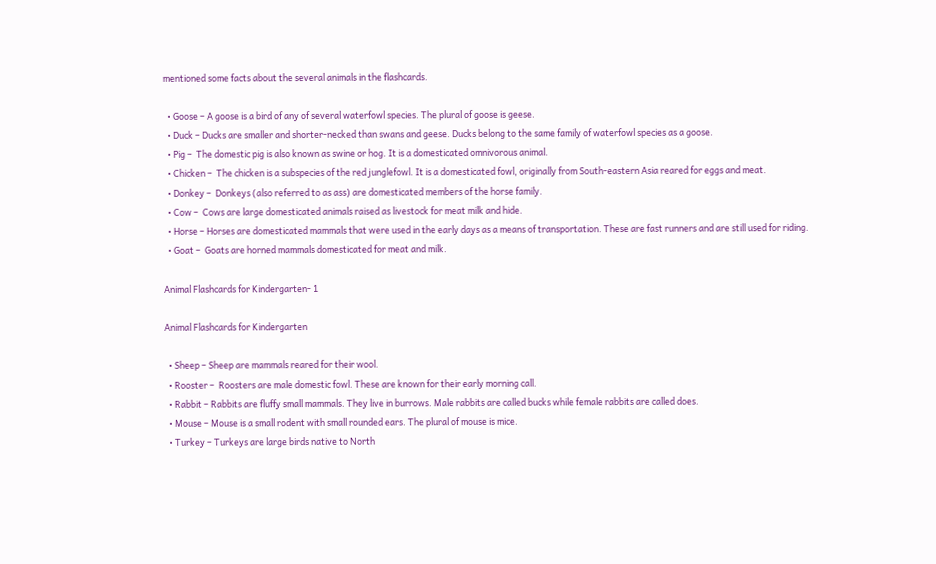mentioned some facts about the several animals in the flashcards.

  • Goose – A goose is a bird of any of several waterfowl species. The plural of goose is geese.
  • Duck – Ducks are smaller and shorter-necked than swans and geese. Ducks belong to the same family of waterfowl species as a goose.
  • Pig –  The domestic pig is also known as swine or hog. It is a domesticated omnivorous animal.
  • Chicken –  The chicken is a subspecies of the red junglefowl. It is a domesticated fowl, originally from South-eastern Asia reared for eggs and meat.
  • Donkey –  Donkeys (also referred to as ass) are domesticated members of the horse family.
  • Cow –  Cows are large domesticated animals raised as livestock for meat milk and hide.
  • Horse – Horses are domesticated mammals that were used in the early days as a means of transportation. These are fast runners and are still used for riding.
  • Goat –  Goats are horned mammals domesticated for meat and milk.

Animal Flashcards for Kindergarten- 1

Animal Flashcards for Kindergarten

  • Sheep – Sheep are mammals reared for their wool.
  • Rooster –  Roosters are male domestic fowl. These are known for their early morning call.
  • Rabbit – Rabbits are fluffy small mammals. They live in burrows. Male rabbits are called bucks while female rabbits are called does.
  • Mouse – Mouse is a small rodent with small rounded ears. The plural of mouse is mice.
  • Turkey – Turkeys are large birds native to North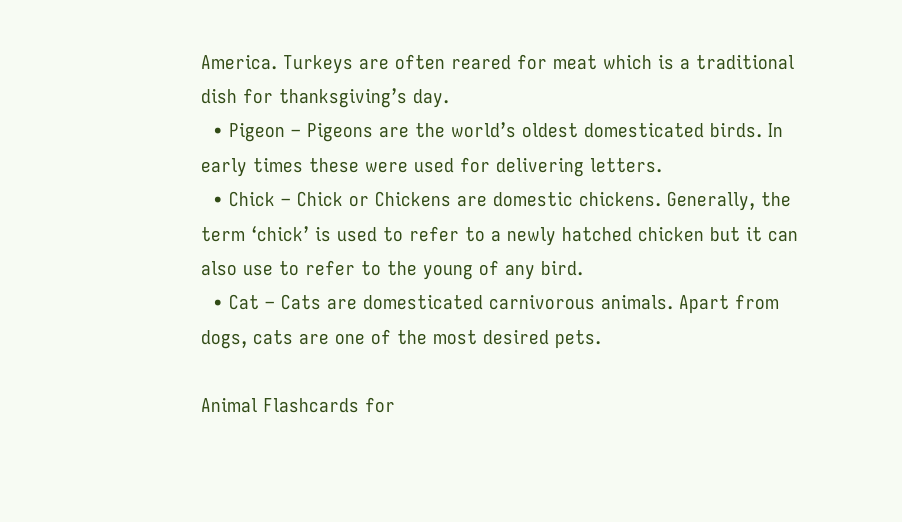America. Turkeys are often reared for meat which is a traditional dish for thanksgiving’s day.
  • Pigeon – Pigeons are the world’s oldest domesticated birds. In early times these were used for delivering letters.
  • Chick – Chick or Chickens are domestic chickens. Generally, the term ‘chick’ is used to refer to a newly hatched chicken but it can also use to refer to the young of any bird.
  • Cat – Cats are domesticated carnivorous animals. Apart from dogs, cats are one of the most desired pets.

Animal Flashcards for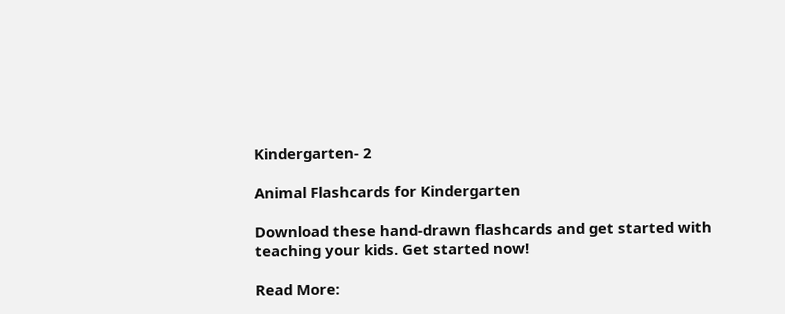Kindergarten- 2

Animal Flashcards for Kindergarten

Download these hand-drawn flashcards and get started with teaching your kids. Get started now!

Read More: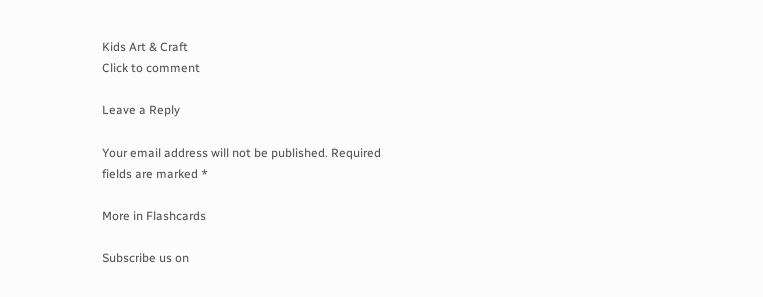Kids Art & Craft
Click to comment

Leave a Reply

Your email address will not be published. Required fields are marked *

More in Flashcards

Subscribe us on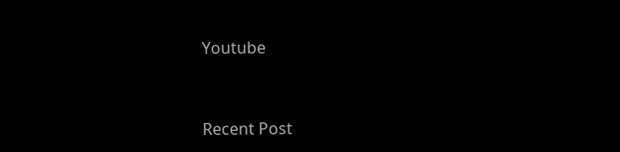Youtube


Recent Post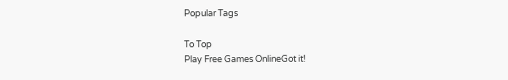Popular Tags

To Top
Play Free Games OnlineGot it!